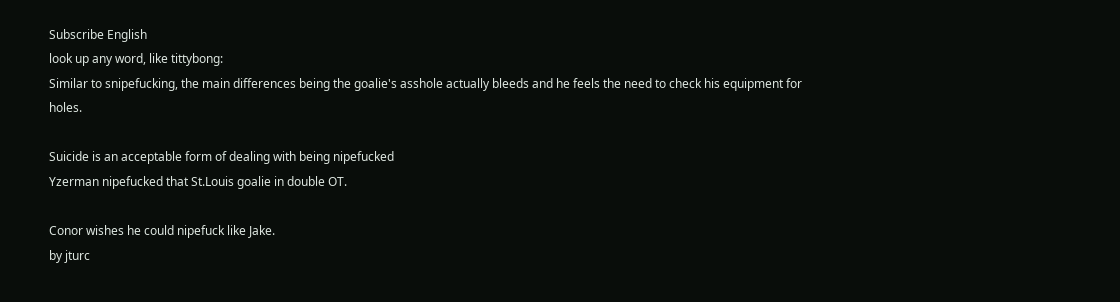Subscribe English
look up any word, like tittybong:
Similar to snipefucking, the main differences being the goalie's asshole actually bleeds and he feels the need to check his equipment for holes.

Suicide is an acceptable form of dealing with being nipefucked
Yzerman nipefucked that St.Louis goalie in double OT.

Conor wishes he could nipefuck like Jake.
by jturc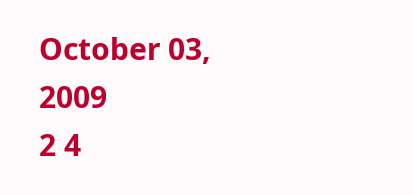October 03, 2009
2 4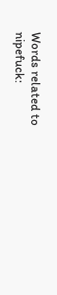Words related to nipefuck: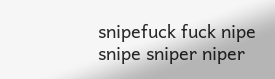snipefuck fuck nipe snipe sniper niper